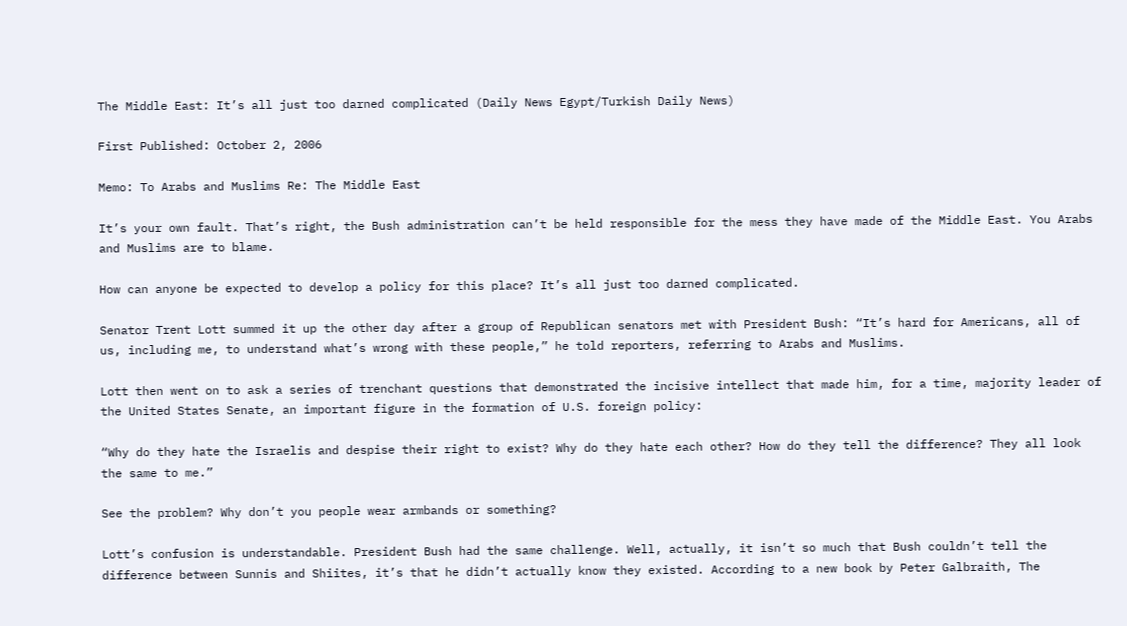The Middle East: It’s all just too darned complicated (Daily News Egypt/Turkish Daily News)

First Published: October 2, 2006

Memo: To Arabs and Muslims Re: The Middle East

It’s your own fault. That’s right, the Bush administration can’t be held responsible for the mess they have made of the Middle East. You Arabs and Muslims are to blame.

How can anyone be expected to develop a policy for this place? It’s all just too darned complicated.

Senator Trent Lott summed it up the other day after a group of Republican senators met with President Bush: “It’s hard for Americans, all of us, including me, to understand what’s wrong with these people,” he told reporters, referring to Arabs and Muslims.

Lott then went on to ask a series of trenchant questions that demonstrated the incisive intellect that made him, for a time, majority leader of the United States Senate, an important figure in the formation of U.S. foreign policy:

“Why do they hate the Israelis and despise their right to exist? Why do they hate each other? How do they tell the difference? They all look the same to me.”

See the problem? Why don’t you people wear armbands or something?

Lott’s confusion is understandable. President Bush had the same challenge. Well, actually, it isn’t so much that Bush couldn’t tell the difference between Sunnis and Shiites, it’s that he didn’t actually know they existed. According to a new book by Peter Galbraith, The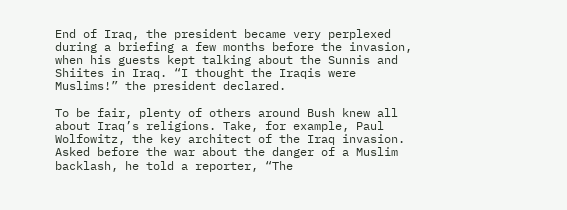End of Iraq, the president became very perplexed during a briefing a few months before the invasion, when his guests kept talking about the Sunnis and Shiites in Iraq. “I thought the Iraqis were Muslims!” the president declared.

To be fair, plenty of others around Bush knew all about Iraq’s religions. Take, for example, Paul Wolfowitz, the key architect of the Iraq invasion. Asked before the war about the danger of a Muslim backlash, he told a reporter, “The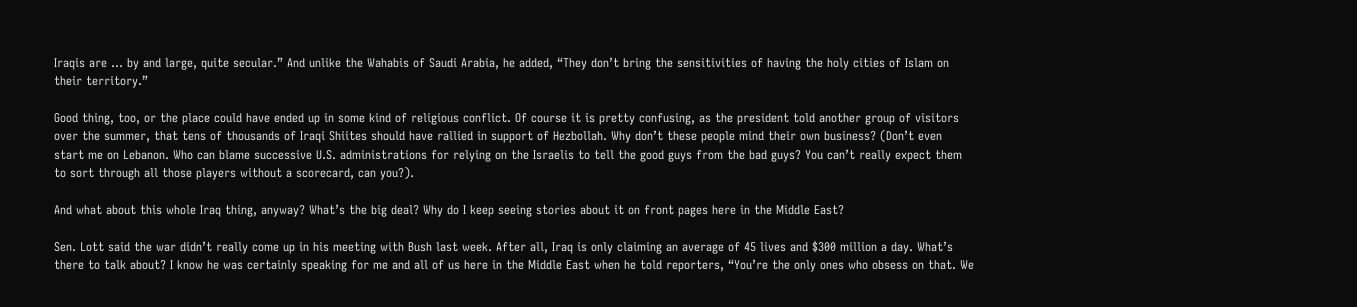Iraqis are … by and large, quite secular.” And unlike the Wahabis of Saudi Arabia, he added, “They don’t bring the sensitivities of having the holy cities of Islam on their territory.”

Good thing, too, or the place could have ended up in some kind of religious conflict. Of course it is pretty confusing, as the president told another group of visitors over the summer, that tens of thousands of Iraqi Shiites should have rallied in support of Hezbollah. Why don’t these people mind their own business? (Don’t even start me on Lebanon. Who can blame successive U.S. administrations for relying on the Israelis to tell the good guys from the bad guys? You can’t really expect them to sort through all those players without a scorecard, can you?).

And what about this whole Iraq thing, anyway? What’s the big deal? Why do I keep seeing stories about it on front pages here in the Middle East?

Sen. Lott said the war didn’t really come up in his meeting with Bush last week. After all, Iraq is only claiming an average of 45 lives and $300 million a day. What’s there to talk about? I know he was certainly speaking for me and all of us here in the Middle East when he told reporters, “You’re the only ones who obsess on that. We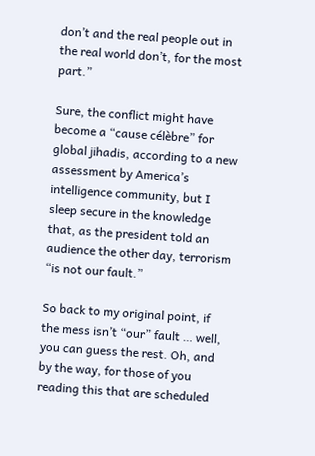don’t and the real people out in the real world don’t, for the most part.”

Sure, the conflict might have become a “cause célèbre” for global jihadis, according to a new assessment by America’s intelligence community, but I sleep secure in the knowledge that, as the president told an audience the other day, terrorism “is not our fault.”

So back to my original point, if the mess isn’t “our” fault … well, you can guess the rest. Oh, and by the way, for those of you reading this that are scheduled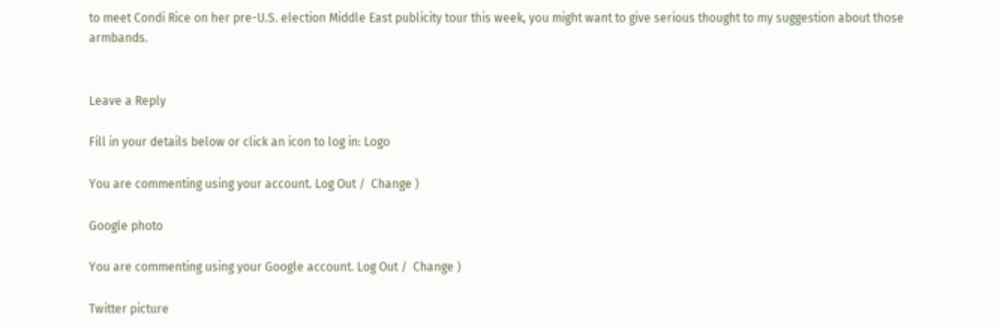to meet Condi Rice on her pre-U.S. election Middle East publicity tour this week, you might want to give serious thought to my suggestion about those armbands.


Leave a Reply

Fill in your details below or click an icon to log in: Logo

You are commenting using your account. Log Out /  Change )

Google photo

You are commenting using your Google account. Log Out /  Change )

Twitter picture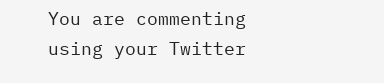You are commenting using your Twitter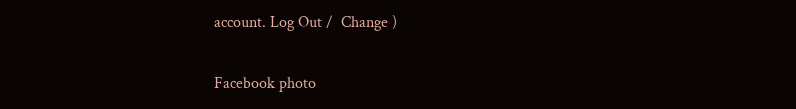account. Log Out /  Change )

Facebook photo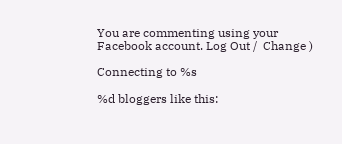You are commenting using your Facebook account. Log Out /  Change )

Connecting to %s

%d bloggers like this: